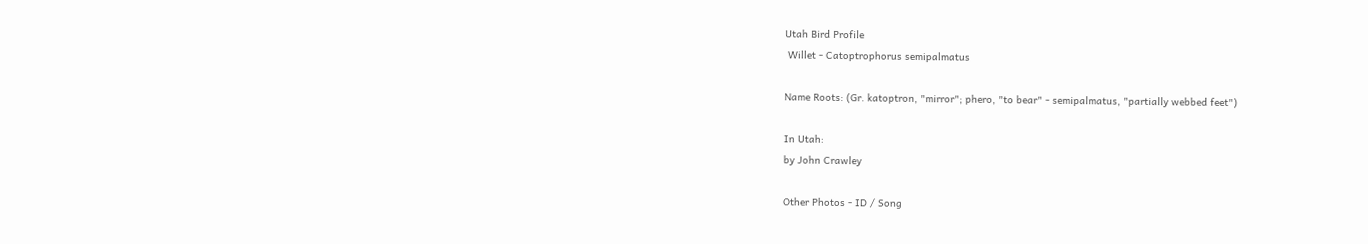Utah Bird Profile
 Willet - Catoptrophorus semipalmatus

Name Roots: (Gr. katoptron, "mirror"; phero, "to bear" - semipalmatus, "partially webbed feet")

In Utah:
by John Crawley

Other Photos - ID / Song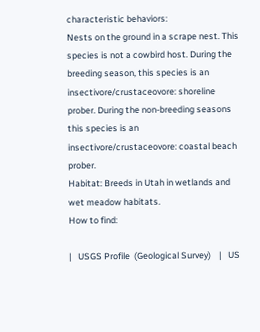characteristic behaviors:
Nests on the ground in a scrape nest. This species is not a cowbird host. During the breeding season, this species is an insectivore/crustaceovore: shoreline prober. During the non-breeding seasons this species is an insectivore/crustaceovore: coastal beach prober.
Habitat: Breeds in Utah in wetlands and wet meadow habitats.
How to find:

|   USGS Profile  (Geological Survey)    |   US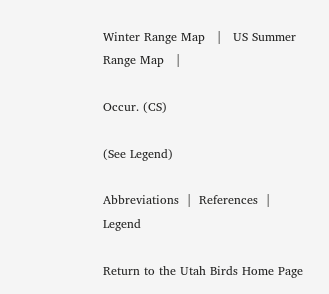Winter Range Map   |   US Summer Range Map   |

Occur. (CS)

(See Legend)

Abbreviations  |  References  |  Legend

Return to the Utah Birds Home Page